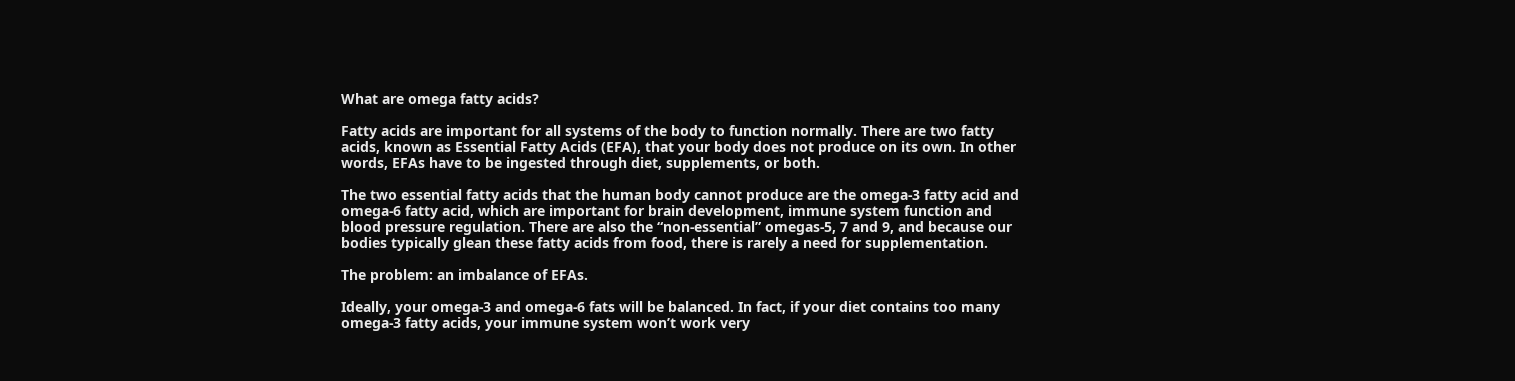What are omega fatty acids?

Fatty acids are important for all systems of the body to function normally. There are two fatty acids, known as Essential Fatty Acids (EFA), that your body does not produce on its own. In other words, EFAs have to be ingested through diet, supplements, or both.

The two essential fatty acids that the human body cannot produce are the omega-3 fatty acid and omega-6 fatty acid, which are important for brain development, immune system function and blood pressure regulation. There are also the “non-essential” omegas-5, 7 and 9, and because our bodies typically glean these fatty acids from food, there is rarely a need for supplementation.

The problem: an imbalance of EFAs.

Ideally, your omega-3 and omega-6 fats will be balanced. In fact, if your diet contains too many omega-3 fatty acids, your immune system won’t work very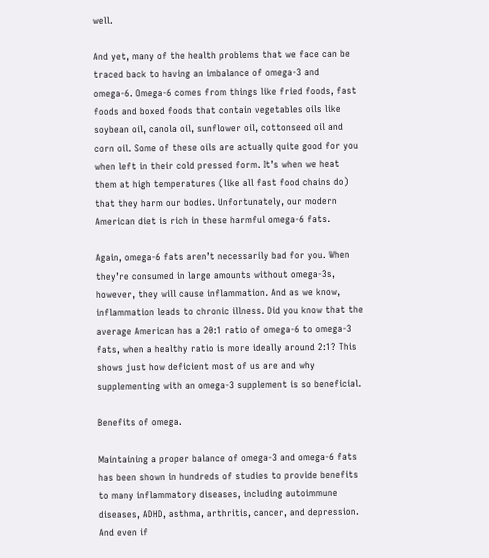well.

And yet, many of the health problems that we face can be traced back to having an imbalance of omega-3 and omega-6. Omega-6 comes from things like fried foods, fast foods and boxed foods that contain vegetables oils like soybean oil, canola oil, sunflower oil, cottonseed oil and corn oil. Some of these oils are actually quite good for you when left in their cold pressed form. It’s when we heat them at high temperatures (like all fast food chains do) that they harm our bodies. Unfortunately, our modern American diet is rich in these harmful omega-6 fats.

Again, omega-6 fats aren’t necessarily bad for you. When they’re consumed in large amounts without omega-3s, however, they will cause inflammation. And as we know, inflammation leads to chronic illness. Did you know that the average American has a 20:1 ratio of omega-6 to omega-3 fats, when a healthy ratio is more ideally around 2:1? This shows just how deficient most of us are and why supplementing with an omega-3 supplement is so beneficial.

Benefits of omega.

Maintaining a proper balance of omega-3 and omega-6 fats has been shown in hundreds of studies to provide benefits to many inflammatory diseases, including autoimmune diseases, ADHD, asthma, arthritis, cancer, and depression. And even if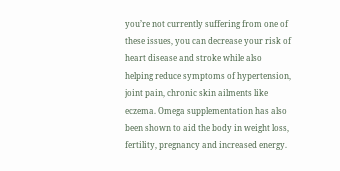you’re not currently suffering from one of these issues, you can decrease your risk of heart disease and stroke while also helping reduce symptoms of hypertension, joint pain, chronic skin ailments like eczema. Omega supplementation has also been shown to aid the body in weight loss, fertility, pregnancy and increased energy.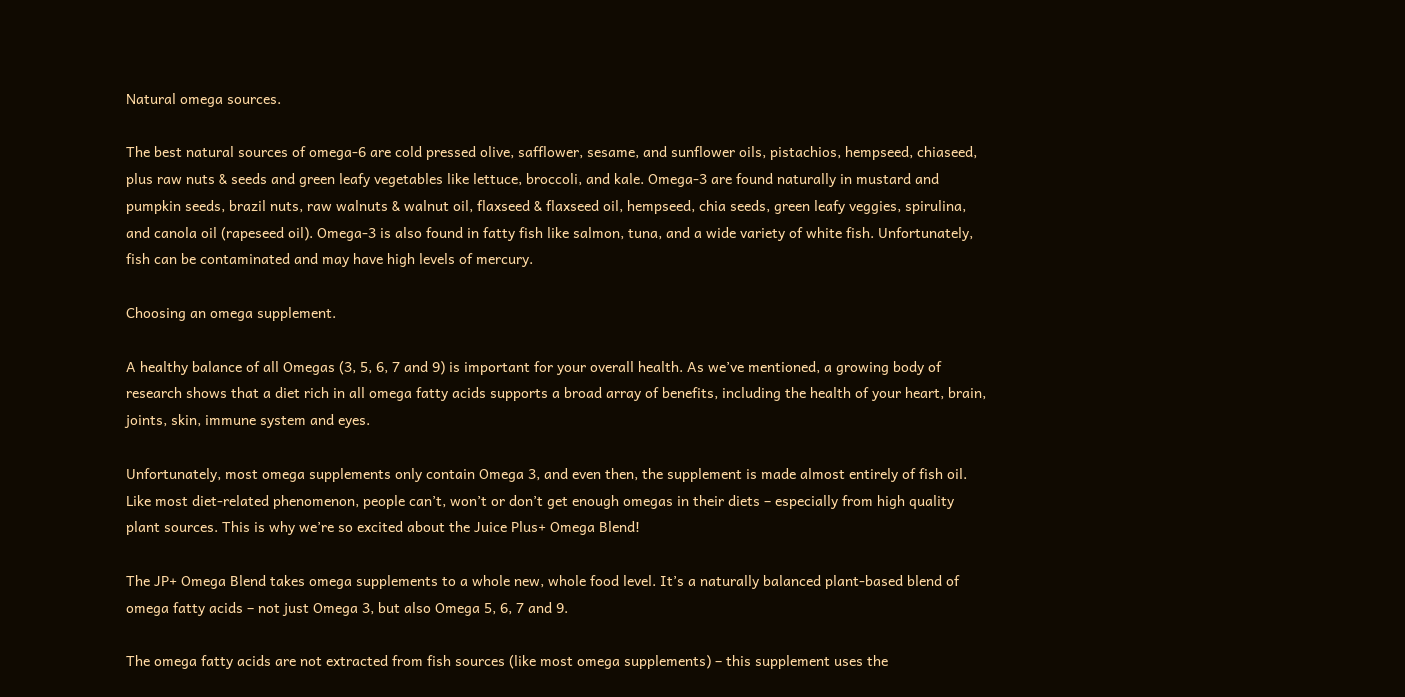Natural omega sources.

The best natural sources of omega-6 are cold pressed olive, safflower, sesame, and sunflower oils, pistachios, hempseed, chiaseed, plus raw nuts & seeds and green leafy vegetables like lettuce, broccoli, and kale. Omega-3 are found naturally in mustard and pumpkin seeds, brazil nuts, raw walnuts & walnut oil, flaxseed & flaxseed oil, hempseed, chia seeds, green leafy veggies, spirulina, and canola oil (rapeseed oil). Omega-3 is also found in fatty fish like salmon, tuna, and a wide variety of white fish. Unfortunately, fish can be contaminated and may have high levels of mercury.

Choosing an omega supplement.

A healthy balance of all Omegas (3, 5, 6, 7 and 9) is important for your overall health. As we’ve mentioned, a growing body of research shows that a diet rich in all omega fatty acids supports a broad array of benefits, including the health of your heart, brain, joints, skin, immune system and eyes.

Unfortunately, most omega supplements only contain Omega 3, and even then, the supplement is made almost entirely of fish oil. Like most diet‐related phenomenon, people can’t, won’t or don’t get enough omegas in their diets – especially from high quality plant sources. This is why we’re so excited about the Juice Plus+ Omega Blend!

The JP+ Omega Blend takes omega supplements to a whole new, whole food level. It’s a naturally balanced plant‐based blend of omega fatty acids – not just Omega 3, but also Omega 5, 6, 7 and 9.

The omega fatty acids are not extracted from fish sources (like most omega supplements) – this supplement uses the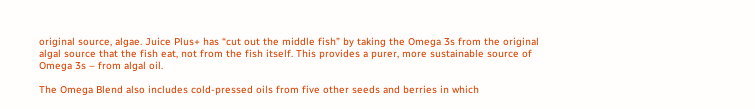original source, algae. Juice Plus+ has “cut out the middle fish” by taking the Omega 3s from the original algal source that the fish eat, not from the fish itself. This provides a purer, more sustainable source of Omega 3s – from algal oil.

The Omega Blend also includes cold‐pressed oils from five other seeds and berries in which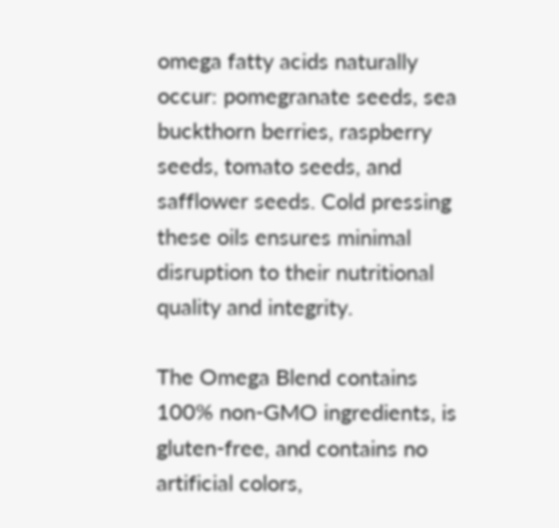omega fatty acids naturally occur: pomegranate seeds, sea buckthorn berries, raspberry seeds, tomato seeds, and safflower seeds. Cold pressing these oils ensures minimal disruption to their nutritional quality and integrity.

The Omega Blend contains 100% non‐GMO ingredients, is gluten‐free, and contains no artificial colors,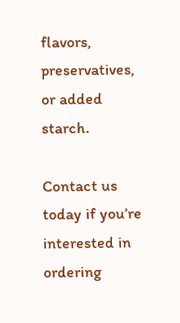flavors, preservatives, or added starch.

Contact us today if you’re interested in ordering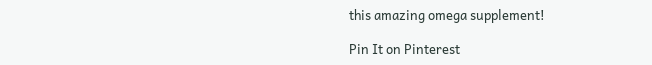this amazing omega supplement!

Pin It on Pinterest